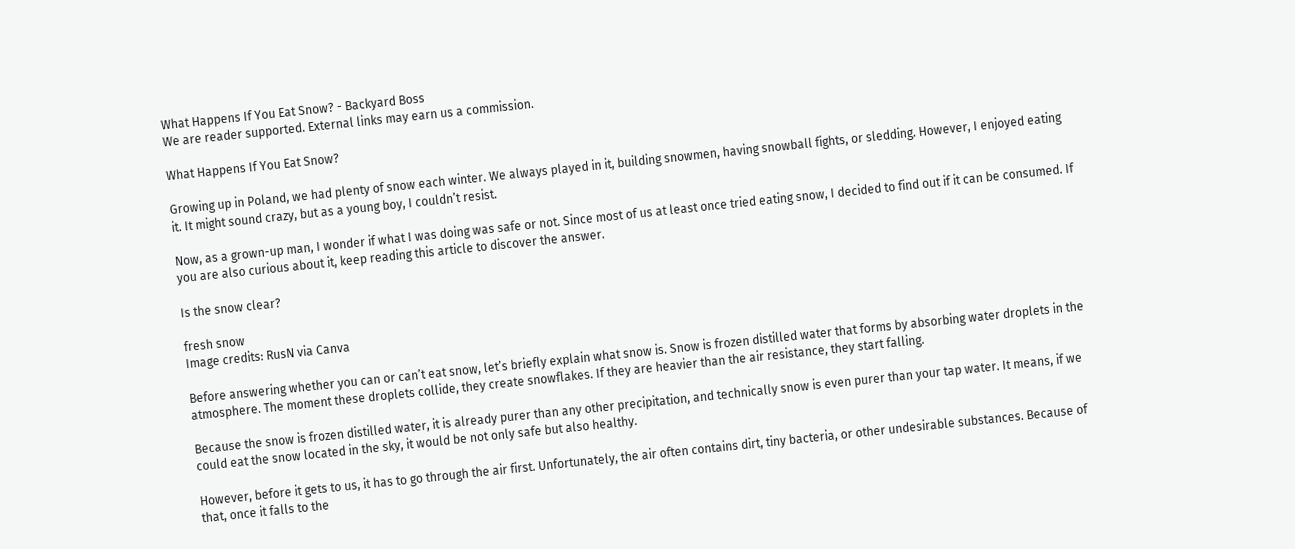What Happens If You Eat Snow? - Backyard Boss
We are reader supported. External links may earn us a commission.

What Happens If You Eat Snow?

Growing up in Poland, we had plenty of snow each winter. We always played in it, building snowmen, having snowball fights, or sledding. However, I enjoyed eating it. It might sound crazy, but as a young boy, I couldn’t resist.

Now, as a grown-up man, I wonder if what I was doing was safe or not. Since most of us at least once tried eating snow, I decided to find out if it can be consumed. If you are also curious about it, keep reading this article to discover the answer.

Is the snow clear?

fresh snow
Image credits: RusN via Canva

Before answering whether you can or can’t eat snow, let’s briefly explain what snow is. Snow is frozen distilled water that forms by absorbing water droplets in the atmosphere. The moment these droplets collide, they create snowflakes. If they are heavier than the air resistance, they start falling.

Because the snow is frozen distilled water, it is already purer than any other precipitation, and technically snow is even purer than your tap water. It means, if we could eat the snow located in the sky, it would be not only safe but also healthy.

However, before it gets to us, it has to go through the air first. Unfortunately, the air often contains dirt, tiny bacteria, or other undesirable substances. Because of that, once it falls to the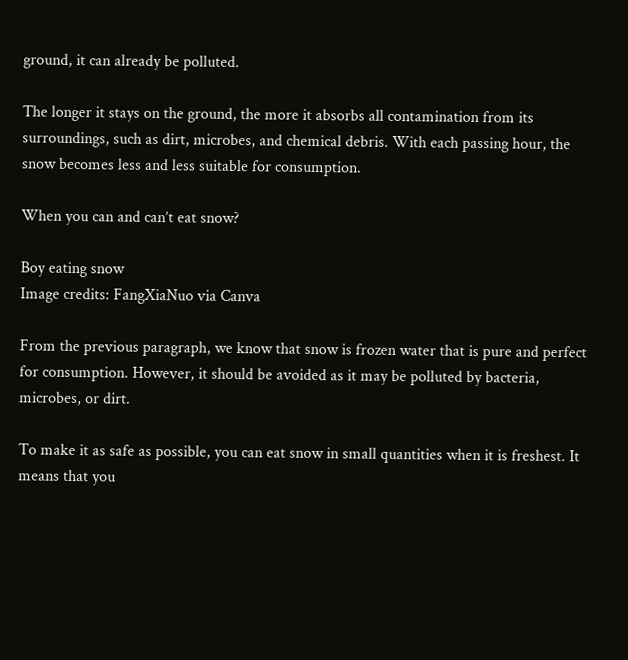ground, it can already be polluted.

The longer it stays on the ground, the more it absorbs all contamination from its surroundings, such as dirt, microbes, and chemical debris. With each passing hour, the snow becomes less and less suitable for consumption.

When you can and can’t eat snow?

Boy eating snow
Image credits: FangXiaNuo via Canva

From the previous paragraph, we know that snow is frozen water that is pure and perfect for consumption. However, it should be avoided as it may be polluted by bacteria, microbes, or dirt.

To make it as safe as possible, you can eat snow in small quantities when it is freshest. It means that you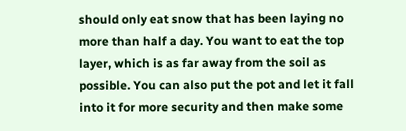should only eat snow that has been laying no more than half a day. You want to eat the top layer, which is as far away from the soil as possible. You can also put the pot and let it fall into it for more security and then make some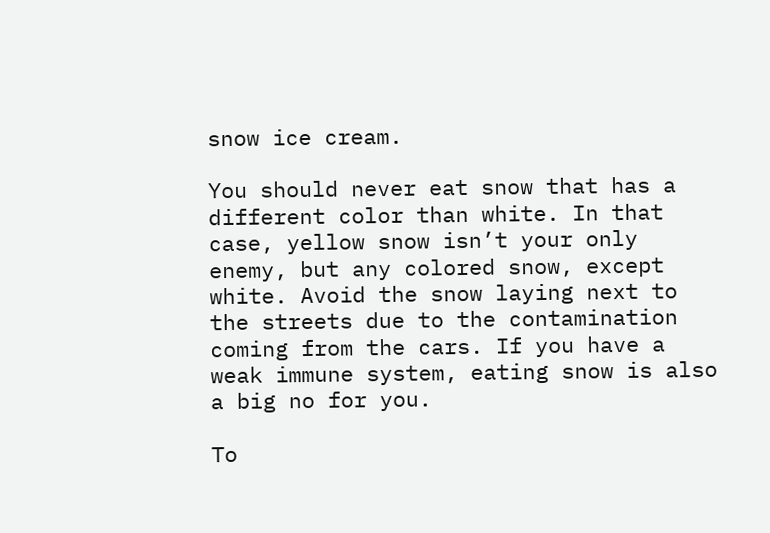snow ice cream.

You should never eat snow that has a different color than white. In that case, yellow snow isn’t your only enemy, but any colored snow, except white. Avoid the snow laying next to the streets due to the contamination coming from the cars. If you have a weak immune system, eating snow is also a big no for you.

To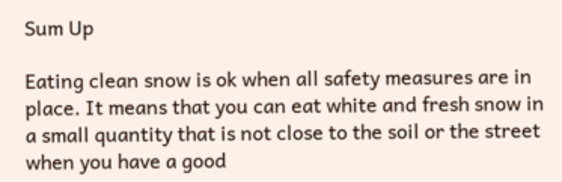Sum Up

Eating clean snow is ok when all safety measures are in place. It means that you can eat white and fresh snow in a small quantity that is not close to the soil or the street when you have a good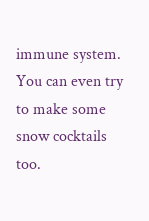immune system. You can even try to make some snow cocktails too.